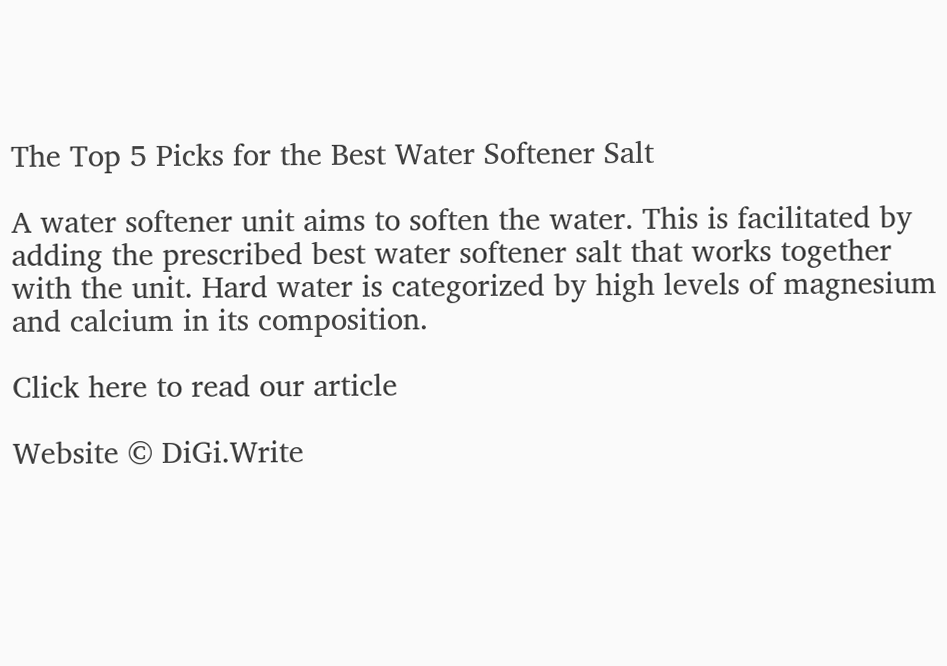The Top 5 Picks for the Best Water Softener Salt

A water softener unit aims to soften the water. This is facilitated by adding the prescribed best water softener salt that works together with the unit. Hard water is categorized by high levels of magnesium and calcium in its composition.

Click here to read our article

Website © DiGi.Write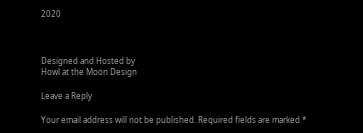2020



Designed and Hosted by
Howl at the Moon Design

Leave a Reply

Your email address will not be published. Required fields are marked *